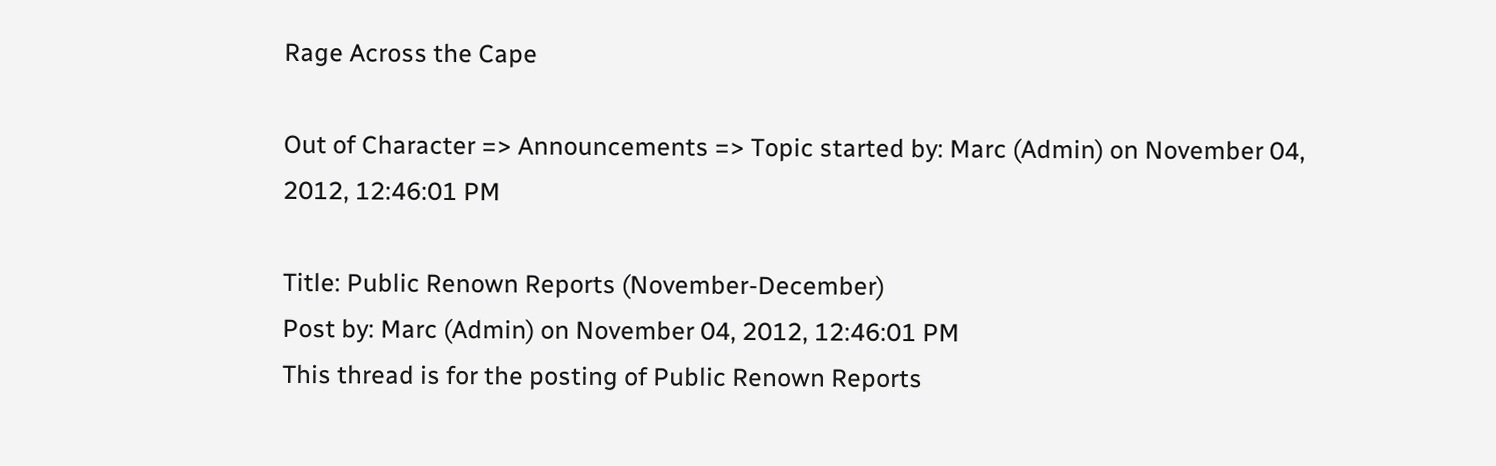Rage Across the Cape

Out of Character => Announcements => Topic started by: Marc (Admin) on November 04, 2012, 12:46:01 PM

Title: Public Renown Reports (November-December)
Post by: Marc (Admin) on November 04, 2012, 12:46:01 PM
This thread is for the posting of Public Renown Reports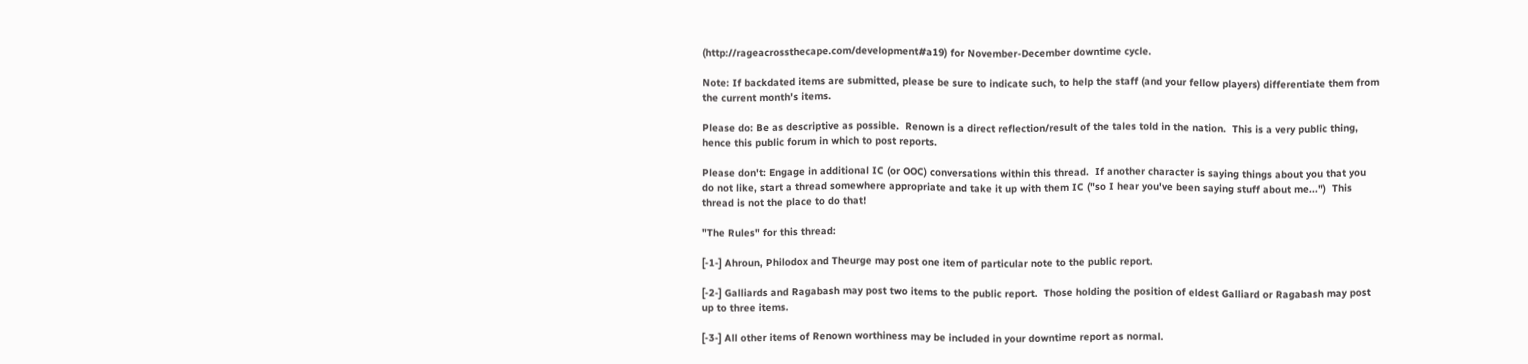(http://rageacrossthecape.com/development#a19) for November-December downtime cycle.

Note: If backdated items are submitted, please be sure to indicate such, to help the staff (and your fellow players) differentiate them from the current month's items.

Please do: Be as descriptive as possible.  Renown is a direct reflection/result of the tales told in the nation.  This is a very public thing, hence this public forum in which to post reports.

Please don't: Engage in additional IC (or OOC) conversations within this thread.  If another character is saying things about you that you do not like, start a thread somewhere appropriate and take it up with them IC ("so I hear you've been saying stuff about me...")  This thread is not the place to do that!

"The Rules" for this thread:

[-1-] Ahroun, Philodox and Theurge may post one item of particular note to the public report.

[-2-] Galliards and Ragabash may post two items to the public report.  Those holding the position of eldest Galliard or Ragabash may post up to three items.

[-3-] All other items of Renown worthiness may be included in your downtime report as normal.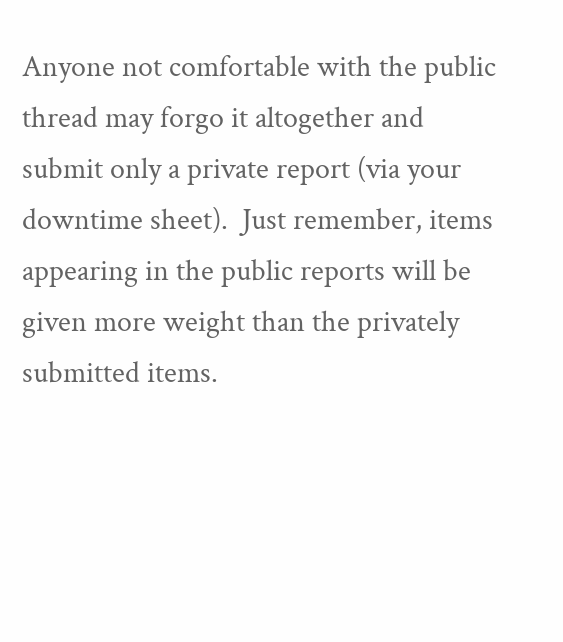Anyone not comfortable with the public thread may forgo it altogether and submit only a private report (via your downtime sheet).  Just remember, items appearing in the public reports will be given more weight than the privately submitted items.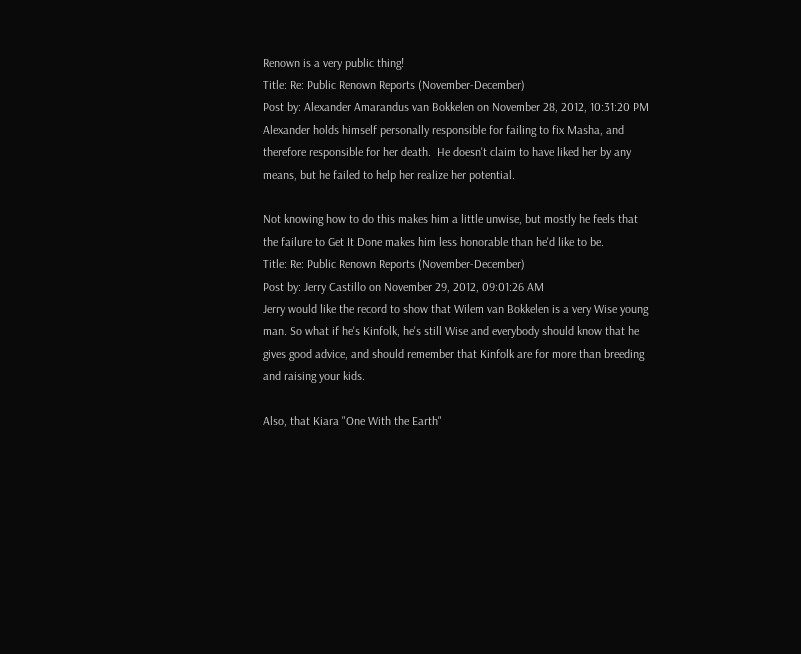Renown is a very public thing!
Title: Re: Public Renown Reports (November-December)
Post by: Alexander Amarandus van Bokkelen on November 28, 2012, 10:31:20 PM
Alexander holds himself personally responsible for failing to fix Masha, and therefore responsible for her death.  He doesn't claim to have liked her by any means, but he failed to help her realize her potential.

Not knowing how to do this makes him a little unwise, but mostly he feels that the failure to Get It Done makes him less honorable than he'd like to be.
Title: Re: Public Renown Reports (November-December)
Post by: Jerry Castillo on November 29, 2012, 09:01:26 AM
Jerry would like the record to show that Wilem van Bokkelen is a very Wise young man. So what if he's Kinfolk, he's still Wise and everybody should know that he gives good advice, and should remember that Kinfolk are for more than breeding and raising your kids.

Also, that Kiara "One With the Earth"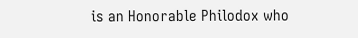is an Honorable Philodox who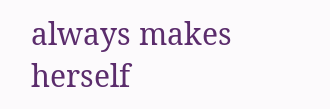always makes herself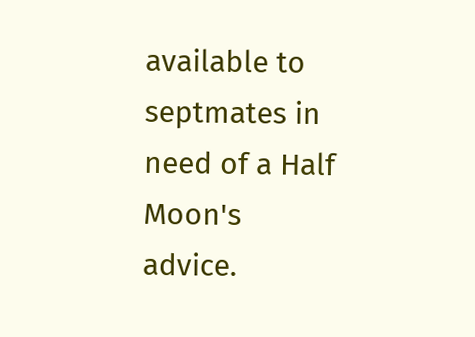available to septmates in need of a Half Moon's advice.